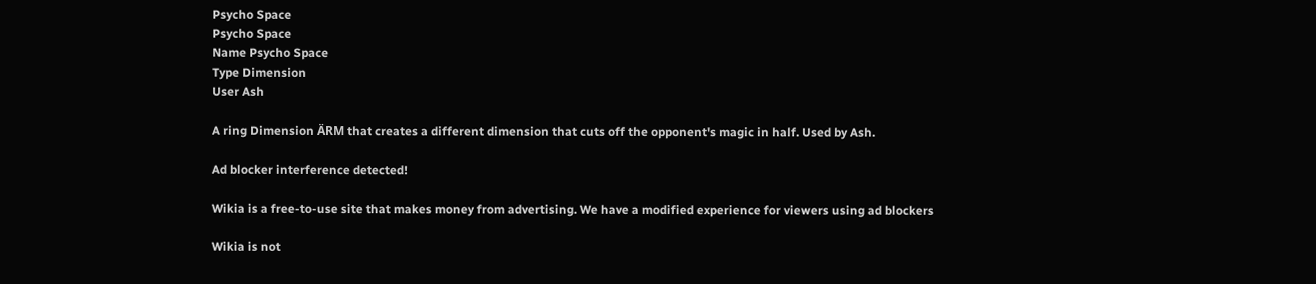Psycho Space
Psycho Space
Name Psycho Space
Type Dimension
User Ash

A ring Dimension ÄRM that creates a different dimension that cuts off the opponent's magic in half. Used by Ash.

Ad blocker interference detected!

Wikia is a free-to-use site that makes money from advertising. We have a modified experience for viewers using ad blockers

Wikia is not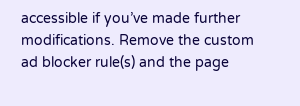accessible if you’ve made further modifications. Remove the custom ad blocker rule(s) and the page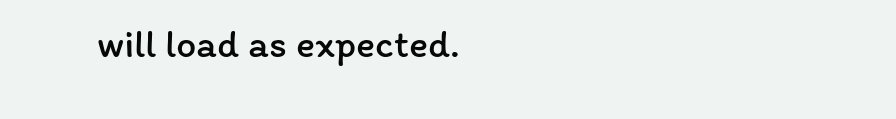will load as expected.